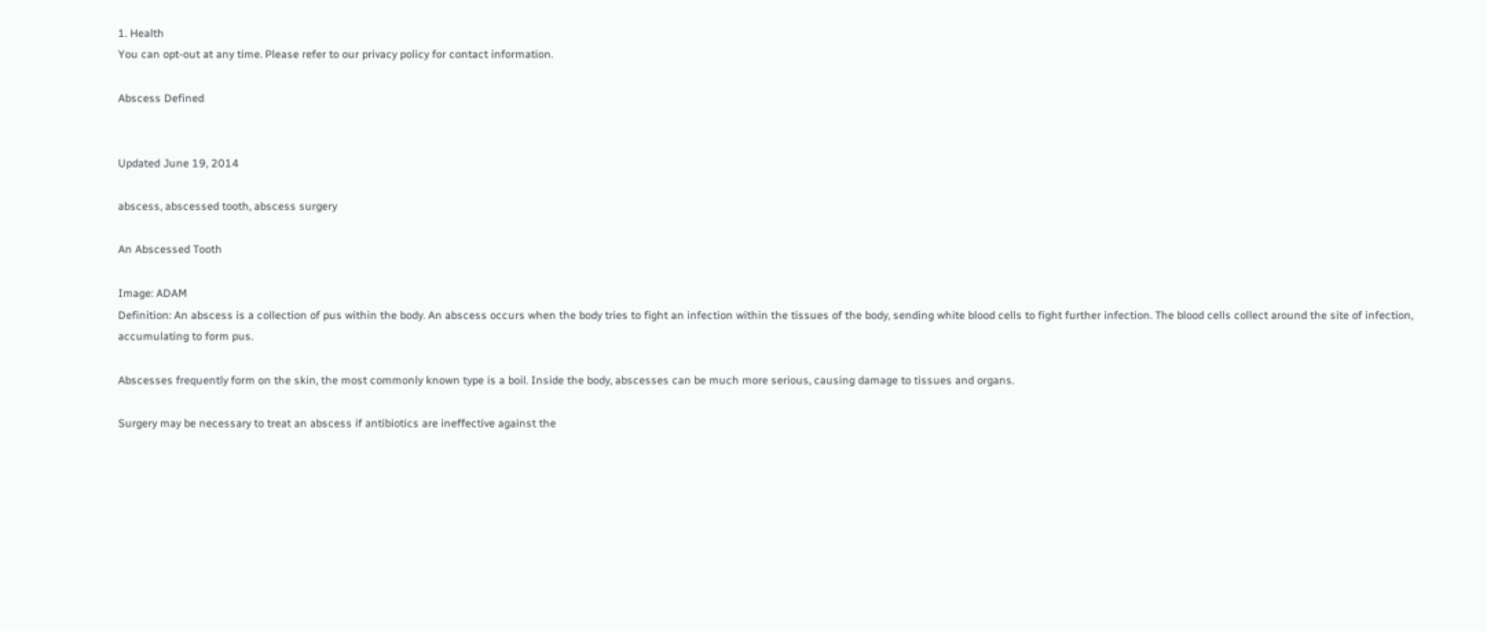1. Health
You can opt-out at any time. Please refer to our privacy policy for contact information.

Abscess Defined


Updated June 19, 2014

abscess, abscessed tooth, abscess surgery

An Abscessed Tooth

Image: ADAM
Definition: An abscess is a collection of pus within the body. An abscess occurs when the body tries to fight an infection within the tissues of the body, sending white blood cells to fight further infection. The blood cells collect around the site of infection, accumulating to form pus.

Abscesses frequently form on the skin, the most commonly known type is a boil. Inside the body, abscesses can be much more serious, causing damage to tissues and organs.

Surgery may be necessary to treat an abscess if antibiotics are ineffective against the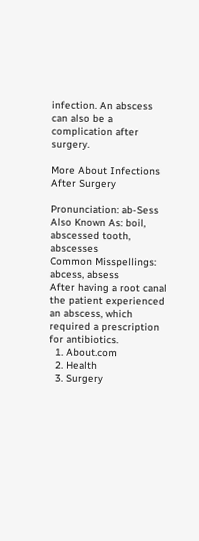infection. An abscess can also be a complication after surgery.

More About Infections After Surgery

Pronunciation: ab-Sess
Also Known As: boil, abscessed tooth, abscesses
Common Misspellings: abcess, absess
After having a root canal the patient experienced an abscess, which required a prescription for antibiotics.
  1. About.com
  2. Health
  3. Surgery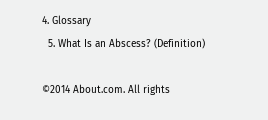4. Glossary
  5. What Is an Abscess? (Definition)

©2014 About.com. All rights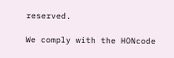reserved.

We comply with the HONcode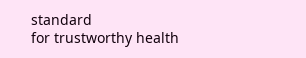standard
for trustworthy health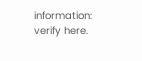information: verify here.